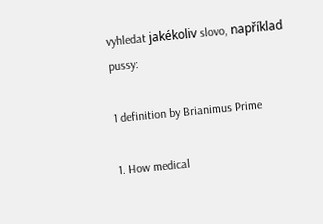vyhledat jakékoliv slovo, například pussy:

1 definition by Brianimus Prime

1. How medical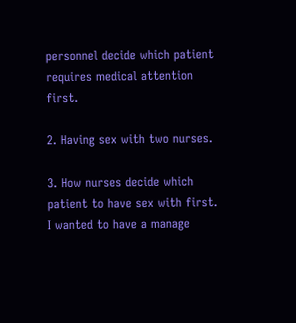personnel decide which patient requires medical attention first.

2. Having sex with two nurses.

3. How nurses decide which patient to have sex with first.
I wanted to have a manage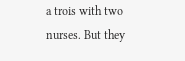a trois with two nurses. But they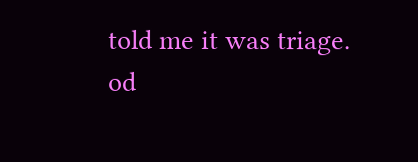told me it was triage.
od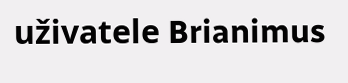uživatele Brianimus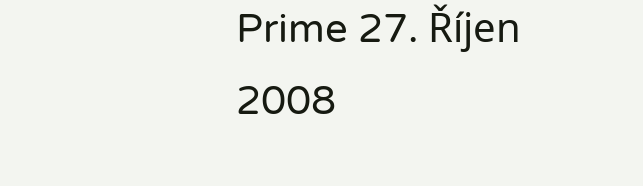Prime 27. Říjen 2008